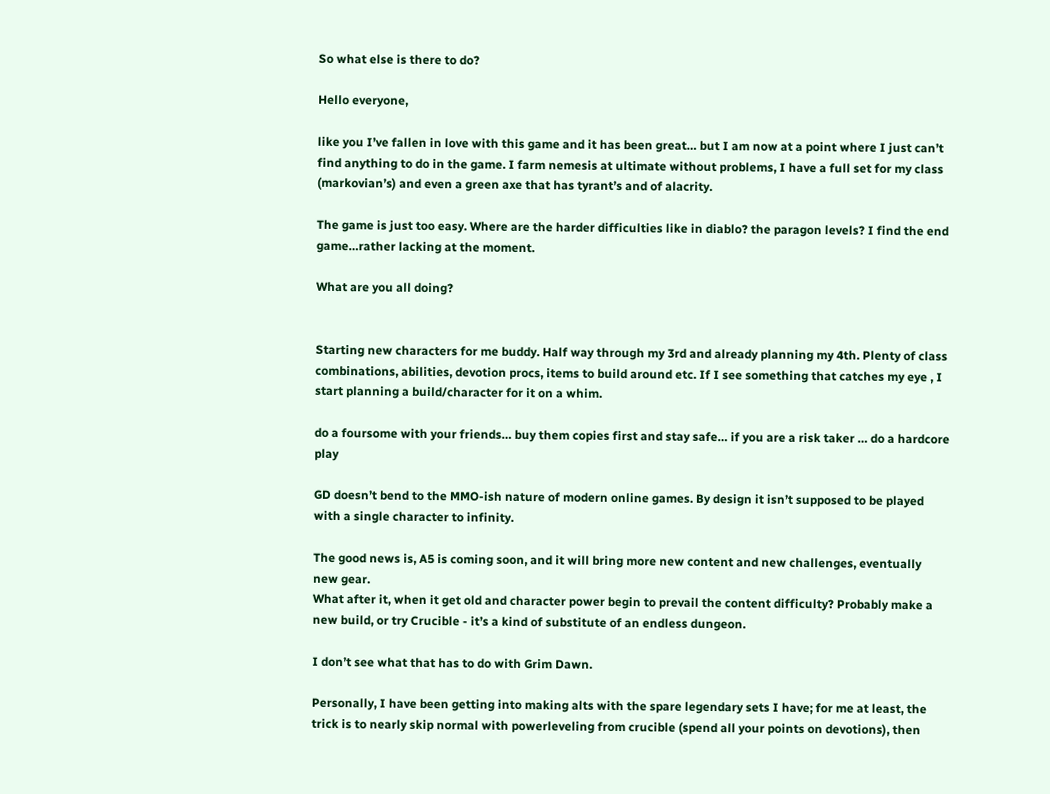So what else is there to do?

Hello everyone,

like you I’ve fallen in love with this game and it has been great… but I am now at a point where I just can’t find anything to do in the game. I farm nemesis at ultimate without problems, I have a full set for my class (markovian’s) and even a green axe that has tyrant’s and of alacrity.

The game is just too easy. Where are the harder difficulties like in diablo? the paragon levels? I find the end game…rather lacking at the moment.

What are you all doing?


Starting new characters for me buddy. Half way through my 3rd and already planning my 4th. Plenty of class combinations, abilities, devotion procs, items to build around etc. If I see something that catches my eye , I start planning a build/character for it on a whim.

do a foursome with your friends… buy them copies first and stay safe… if you are a risk taker … do a hardcore play

GD doesn’t bend to the MMO-ish nature of modern online games. By design it isn’t supposed to be played with a single character to infinity.

The good news is, A5 is coming soon, and it will bring more new content and new challenges, eventually new gear.
What after it, when it get old and character power begin to prevail the content difficulty? Probably make a new build, or try Crucible - it’s a kind of substitute of an endless dungeon.

I don’t see what that has to do with Grim Dawn.

Personally, I have been getting into making alts with the spare legendary sets I have; for me at least, the trick is to nearly skip normal with powerleveling from crucible (spend all your points on devotions), then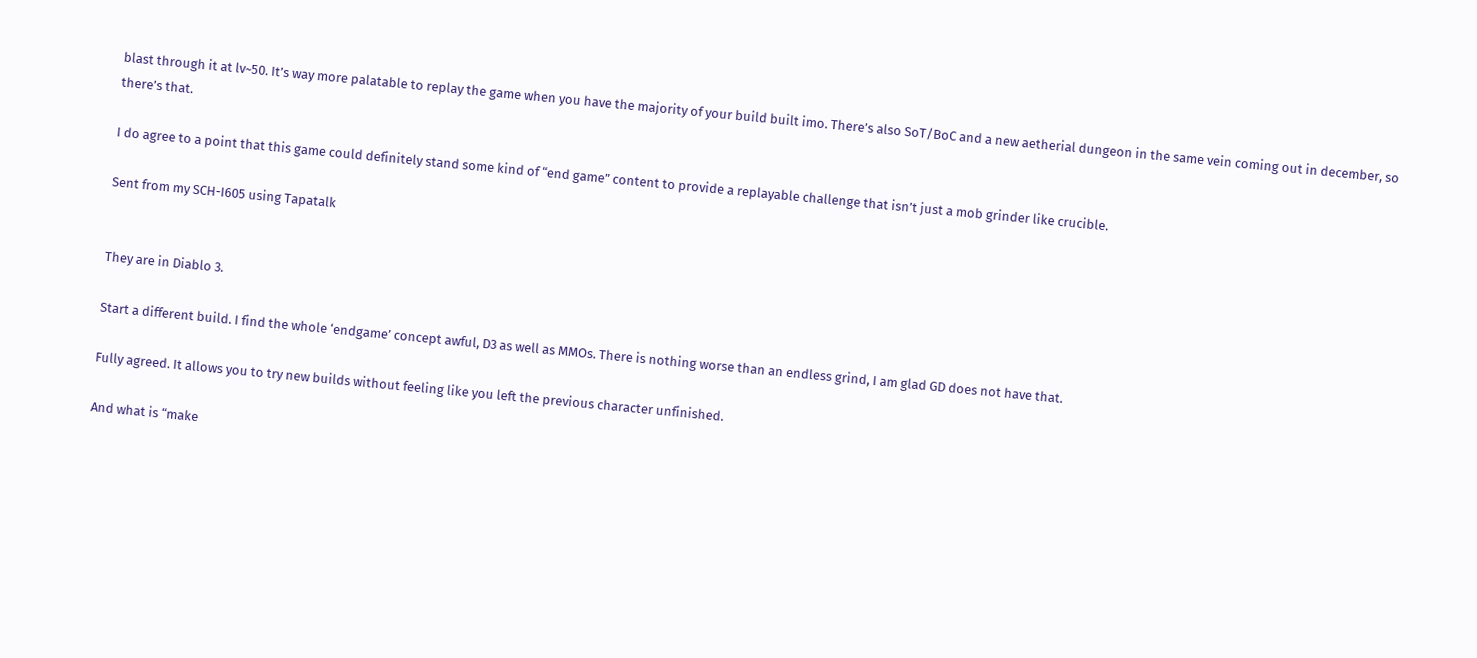blast through it at lv~50. It’s way more palatable to replay the game when you have the majority of your build built imo. There’s also SoT/BoC and a new aetherial dungeon in the same vein coming out in december, so there’s that.

I do agree to a point that this game could definitely stand some kind of “end game” content to provide a replayable challenge that isn’t just a mob grinder like crucible.

Sent from my SCH-I605 using Tapatalk


They are in Diablo 3.

Start a different build. I find the whole ‘endgame’ concept awful, D3 as well as MMOs. There is nothing worse than an endless grind, I am glad GD does not have that.

Fully agreed. It allows you to try new builds without feeling like you left the previous character unfinished.

And what is “make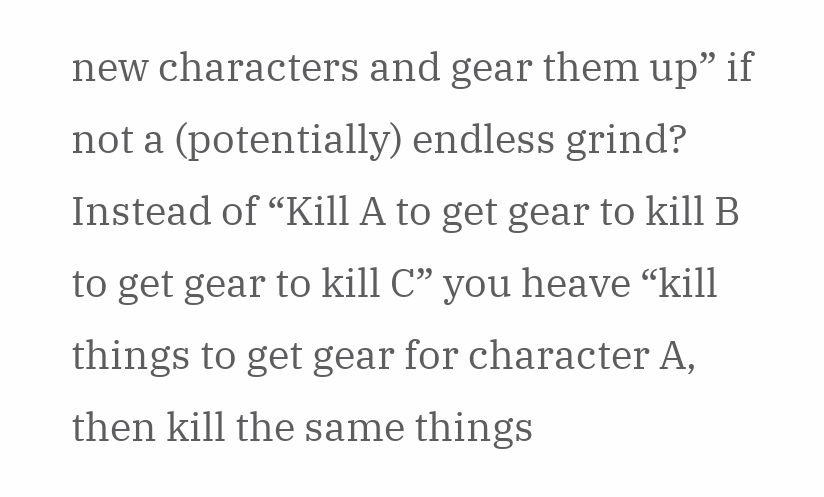new characters and gear them up” if not a (potentially) endless grind? Instead of “Kill A to get gear to kill B to get gear to kill C” you heave “kill things to get gear for character A, then kill the same things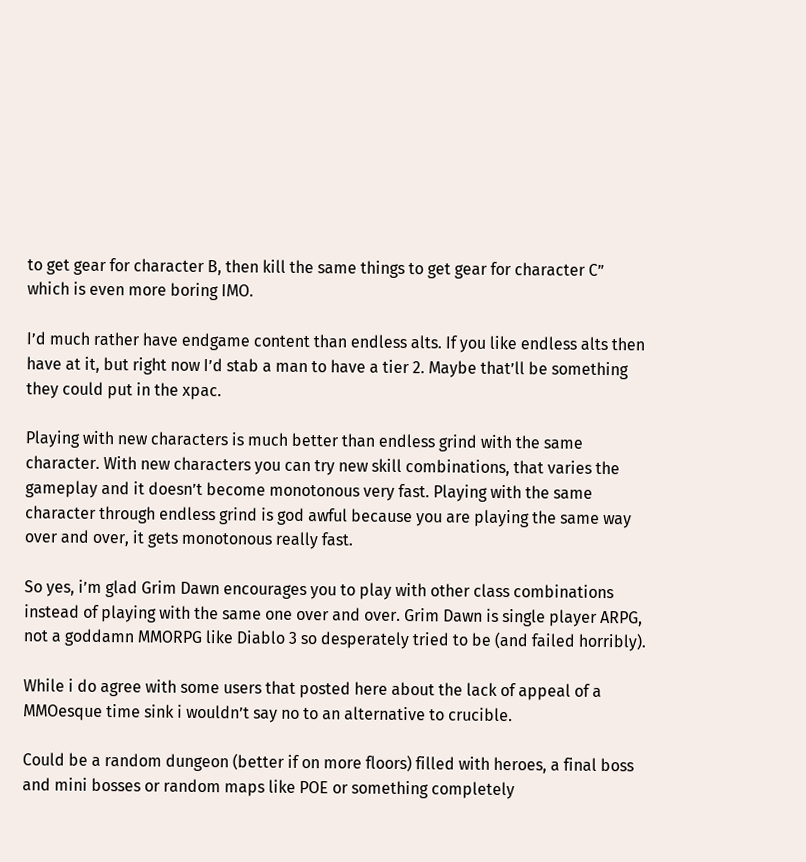to get gear for character B, then kill the same things to get gear for character C” which is even more boring IMO.

I’d much rather have endgame content than endless alts. If you like endless alts then have at it, but right now I’d stab a man to have a tier 2. Maybe that’ll be something they could put in the xpac.

Playing with new characters is much better than endless grind with the same character. With new characters you can try new skill combinations, that varies the gameplay and it doesn’t become monotonous very fast. Playing with the same character through endless grind is god awful because you are playing the same way over and over, it gets monotonous really fast.

So yes, i’m glad Grim Dawn encourages you to play with other class combinations instead of playing with the same one over and over. Grim Dawn is single player ARPG, not a goddamn MMORPG like Diablo 3 so desperately tried to be (and failed horribly).

While i do agree with some users that posted here about the lack of appeal of a MMOesque time sink i wouldn’t say no to an alternative to crucible.

Could be a random dungeon (better if on more floors) filled with heroes, a final boss and mini bosses or random maps like POE or something completely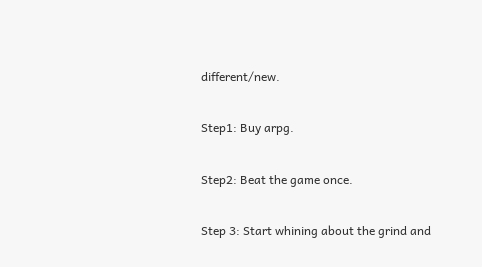different/new.

Step1: Buy arpg.

Step2: Beat the game once.

Step 3: Start whining about the grind and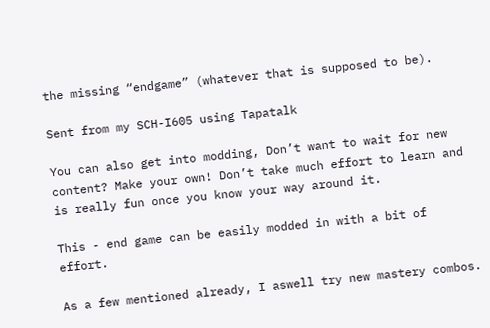the missing “endgame” (whatever that is supposed to be).

Sent from my SCH-I605 using Tapatalk

You can also get into modding, Don’t want to wait for new content? Make your own! Don’t take much effort to learn and is really fun once you know your way around it.

This - end game can be easily modded in with a bit of effort.

As a few mentioned already, I aswell try new mastery combos.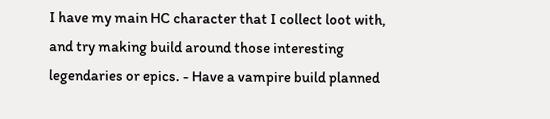I have my main HC character that I collect loot with, and try making build around those interesting legendaries or epics. - Have a vampire build planned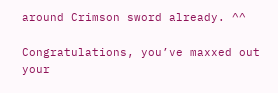around Crimson sword already. ^^

Congratulations, you’ve maxxed out your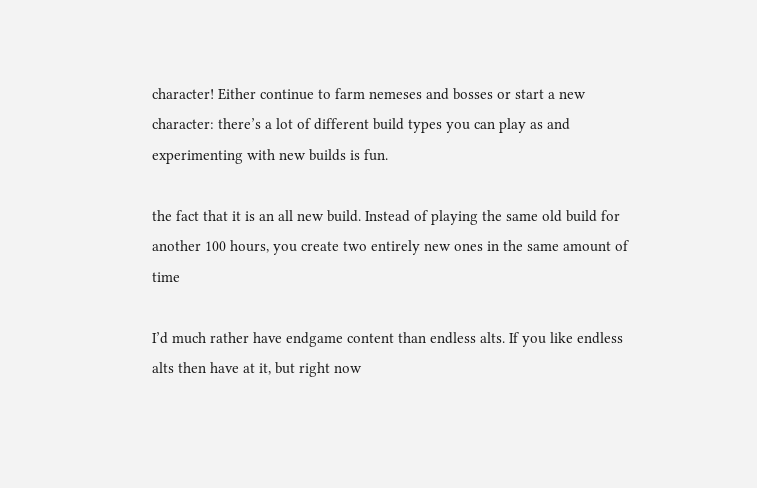character! Either continue to farm nemeses and bosses or start a new character: there’s a lot of different build types you can play as and experimenting with new builds is fun.

the fact that it is an all new build. Instead of playing the same old build for another 100 hours, you create two entirely new ones in the same amount of time

I’d much rather have endgame content than endless alts. If you like endless alts then have at it, but right now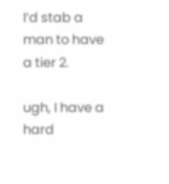I’d stab a man to have a tier 2.

ugh, I have a hard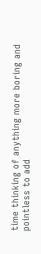time thinking of anything more boring and pointless to add